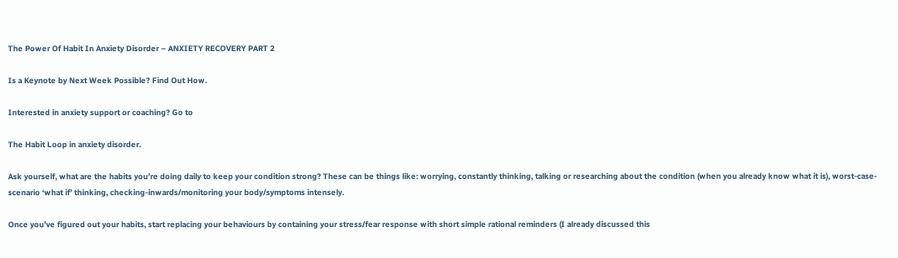The Power Of Habit In Anxiety Disorder – ANXIETY RECOVERY PART 2

Is a Keynote by Next Week Possible? Find Out How.

Interested in anxiety support or coaching? Go to

The Habit Loop in anxiety disorder.

Ask yourself, what are the habits you’re doing daily to keep your condition strong? These can be things like: worrying, constantly thinking, talking or researching about the condition (when you already know what it is), worst-case-scenario ‘what if’ thinking, checking-inwards/monitoring your body/symptoms intensely.

Once you’ve figured out your habits, start replacing your behaviours by containing your stress/fear response with short simple rational reminders (I already discussed this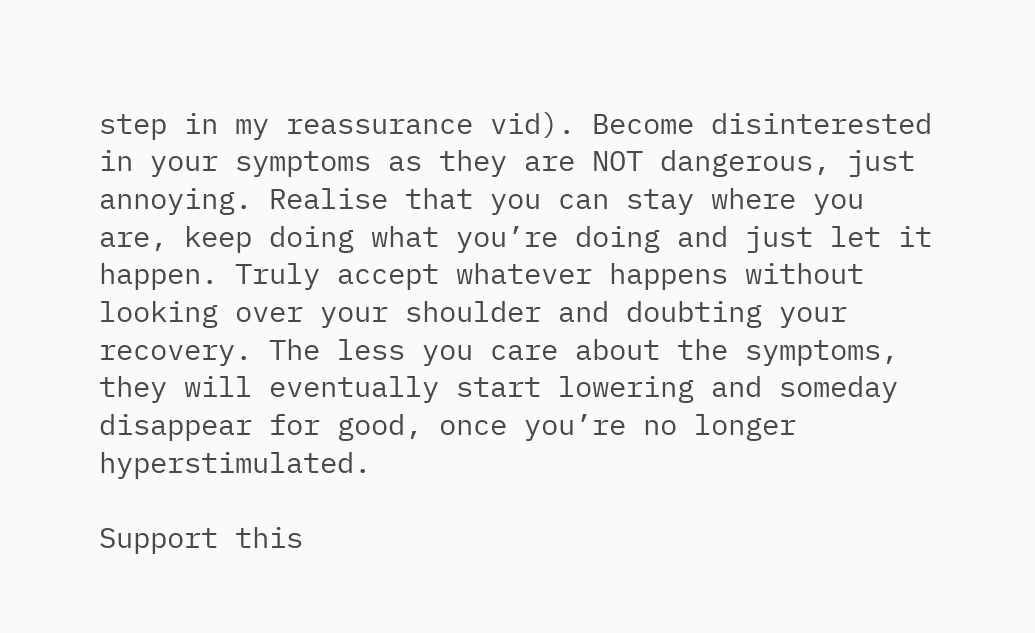step in my reassurance vid). Become disinterested in your symptoms as they are NOT dangerous, just annoying. Realise that you can stay where you are, keep doing what you’re doing and just let it happen. Truly accept whatever happens without looking over your shoulder and doubting your recovery. The less you care about the symptoms, they will eventually start lowering and someday disappear for good, once you’re no longer hyperstimulated.

Support this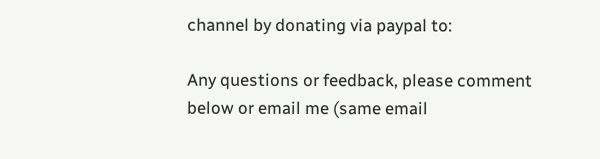channel by donating via paypal to:

Any questions or feedback, please comment below or email me (same email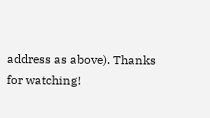address as above). Thanks for watching!